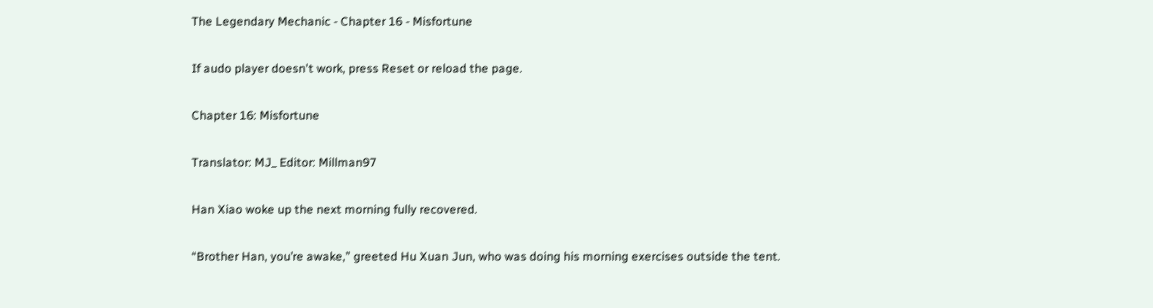The Legendary Mechanic - Chapter 16 - Misfortune

If audo player doesn't work, press Reset or reload the page.

Chapter 16: Misfortune

Translator: MJ_ Editor: Millman97

Han Xiao woke up the next morning fully recovered.

“Brother Han, you’re awake,” greeted Hu Xuan Jun, who was doing his morning exercises outside the tent.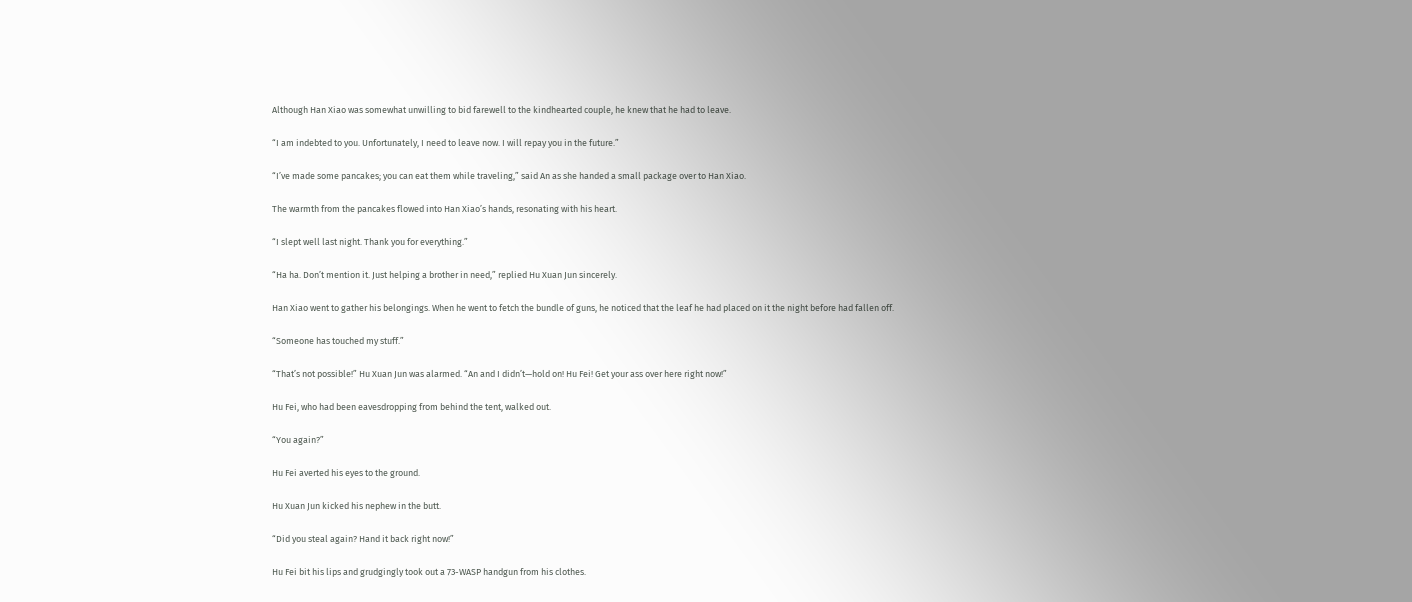Although Han Xiao was somewhat unwilling to bid farewell to the kindhearted couple, he knew that he had to leave.

“I am indebted to you. Unfortunately, I need to leave now. I will repay you in the future.”

“I’ve made some pancakes; you can eat them while traveling,” said An as she handed a small package over to Han Xiao.

The warmth from the pancakes flowed into Han Xiao’s hands, resonating with his heart.

“I slept well last night. Thank you for everything.”

“Ha ha. Don’t mention it. Just helping a brother in need,” replied Hu Xuan Jun sincerely.

Han Xiao went to gather his belongings. When he went to fetch the bundle of guns, he noticed that the leaf he had placed on it the night before had fallen off.

“Someone has touched my stuff.”

“That’s not possible!” Hu Xuan Jun was alarmed. “An and I didn’t—hold on! Hu Fei! Get your ass over here right now!”

Hu Fei, who had been eavesdropping from behind the tent, walked out.

“You again?”

Hu Fei averted his eyes to the ground.

Hu Xuan Jun kicked his nephew in the butt.

“Did you steal again? Hand it back right now!”

Hu Fei bit his lips and grudgingly took out a 73-WASP handgun from his clothes.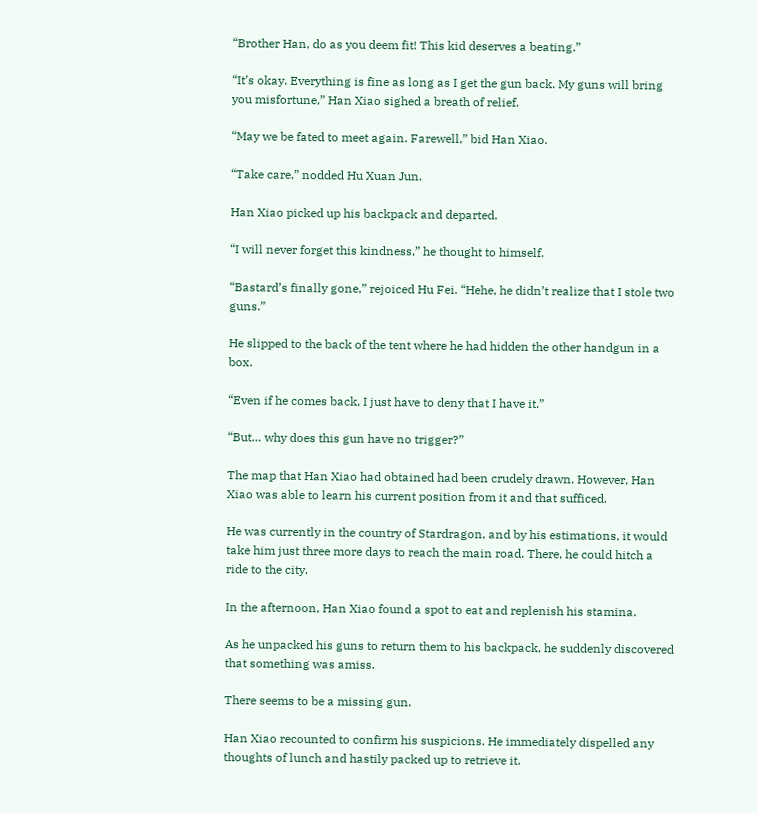“Brother Han, do as you deem fit! This kid deserves a beating.”

“It’s okay. Everything is fine as long as I get the gun back. My guns will bring you misfortune,” Han Xiao sighed a breath of relief.

“May we be fated to meet again. Farewell,” bid Han Xiao.

“Take care,” nodded Hu Xuan Jun.

Han Xiao picked up his backpack and departed.

“I will never forget this kindness,” he thought to himself.

“Bastard’s finally gone,” rejoiced Hu Fei. “Hehe, he didn’t realize that I stole two guns.”

He slipped to the back of the tent where he had hidden the other handgun in a box.

“Even if he comes back, I just have to deny that I have it.”

“But… why does this gun have no trigger?”

The map that Han Xiao had obtained had been crudely drawn. However, Han Xiao was able to learn his current position from it and that sufficed.

He was currently in the country of Stardragon, and by his estimations, it would take him just three more days to reach the main road. There, he could hitch a ride to the city.

In the afternoon, Han Xiao found a spot to eat and replenish his stamina.

As he unpacked his guns to return them to his backpack, he suddenly discovered that something was amiss.

There seems to be a missing gun.

Han Xiao recounted to confirm his suspicions. He immediately dispelled any thoughts of lunch and hastily packed up to retrieve it.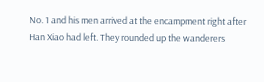No. 1 and his men arrived at the encampment right after Han Xiao had left. They rounded up the wanderers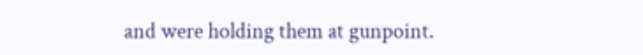and were holding them at gunpoint.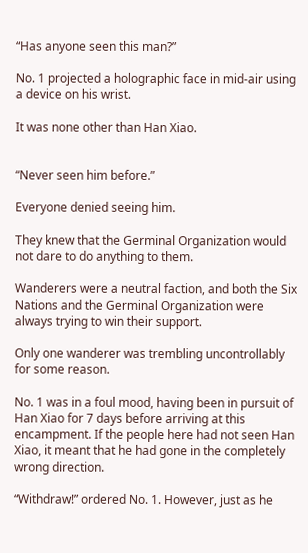“Has anyone seen this man?”

No. 1 projected a holographic face in mid-air using a device on his wrist.

It was none other than Han Xiao.


“Never seen him before.”

Everyone denied seeing him.

They knew that the Germinal Organization would not dare to do anything to them.

Wanderers were a neutral faction, and both the Six Nations and the Germinal Organization were always trying to win their support.

Only one wanderer was trembling uncontrollably for some reason.

No. 1 was in a foul mood, having been in pursuit of Han Xiao for 7 days before arriving at this encampment. If the people here had not seen Han Xiao, it meant that he had gone in the completely wrong direction.

“Withdraw!” ordered No. 1. However, just as he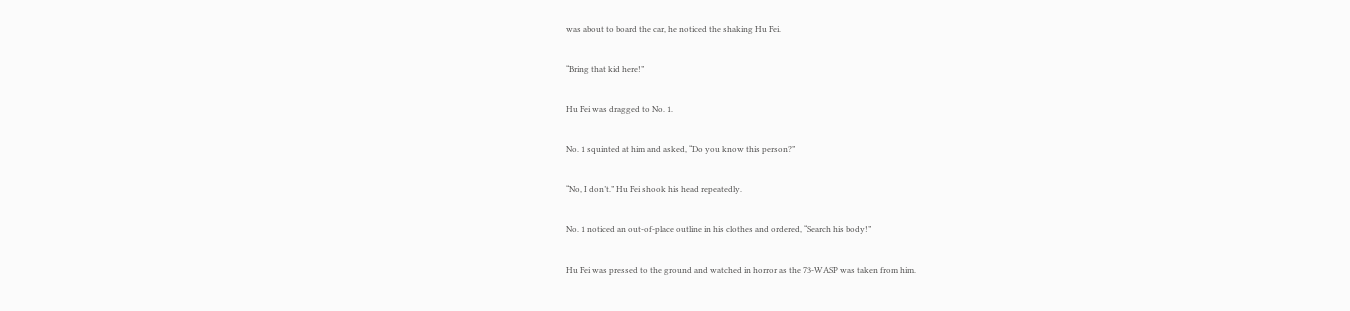was about to board the car, he noticed the shaking Hu Fei.

“Bring that kid here!”

Hu Fei was dragged to No. 1.

No. 1 squinted at him and asked, “Do you know this person?”

“No, I don’t.” Hu Fei shook his head repeatedly.

No. 1 noticed an out-of-place outline in his clothes and ordered, “Search his body!”

Hu Fei was pressed to the ground and watched in horror as the 73-WASP was taken from him.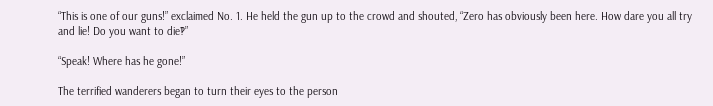“This is one of our guns!” exclaimed No. 1. He held the gun up to the crowd and shouted, “Zero has obviously been here. How dare you all try and lie! Do you want to die‽”

“Speak! Where has he gone!”

The terrified wanderers began to turn their eyes to the person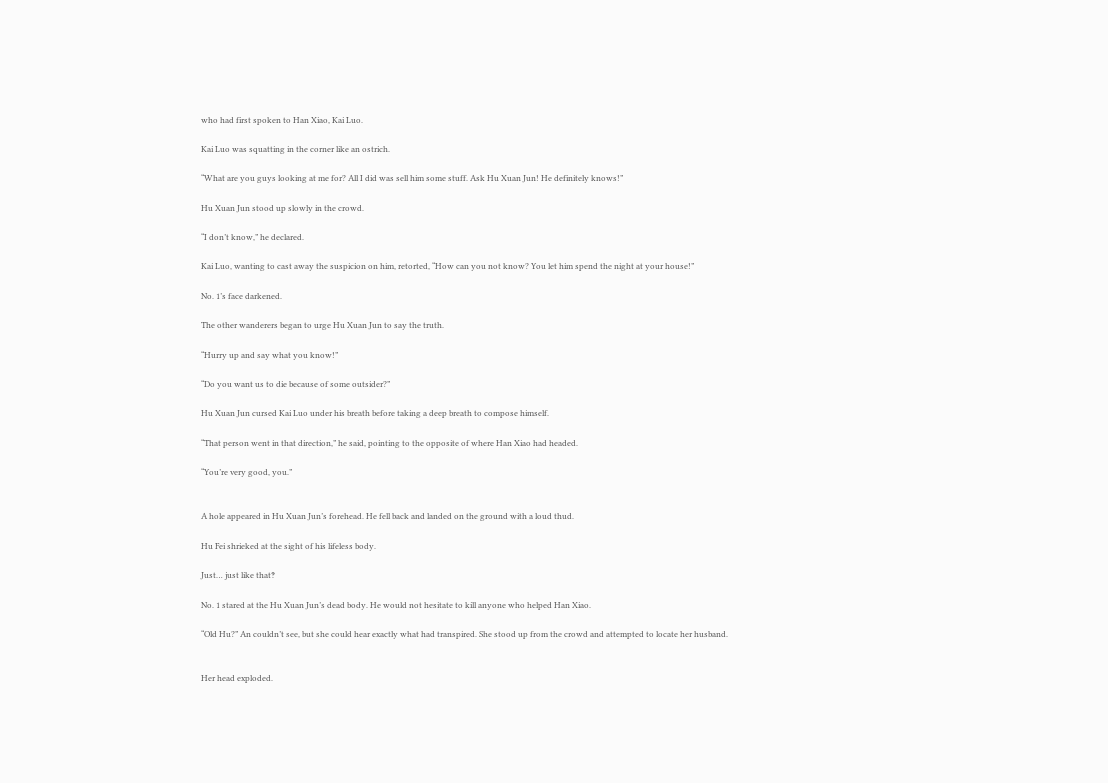who had first spoken to Han Xiao, Kai Luo.

Kai Luo was squatting in the corner like an ostrich.

“What are you guys looking at me for? All I did was sell him some stuff. Ask Hu Xuan Jun! He definitely knows!”

Hu Xuan Jun stood up slowly in the crowd.

“I don’t know,” he declared.

Kai Luo, wanting to cast away the suspicion on him, retorted, “How can you not know? You let him spend the night at your house!”

No. 1’s face darkened.

The other wanderers began to urge Hu Xuan Jun to say the truth.

“Hurry up and say what you know!”

“Do you want us to die because of some outsider?”

Hu Xuan Jun cursed Kai Luo under his breath before taking a deep breath to compose himself.

“That person went in that direction,” he said, pointing to the opposite of where Han Xiao had headed.

“You’re very good, you.”


A hole appeared in Hu Xuan Jun’s forehead. He fell back and landed on the ground with a loud thud.

Hu Fei shrieked at the sight of his lifeless body.

Just… just like that‽

No. 1 stared at the Hu Xuan Jun’s dead body. He would not hesitate to kill anyone who helped Han Xiao.

“Old Hu?” An couldn’t see, but she could hear exactly what had transpired. She stood up from the crowd and attempted to locate her husband.


Her head exploded.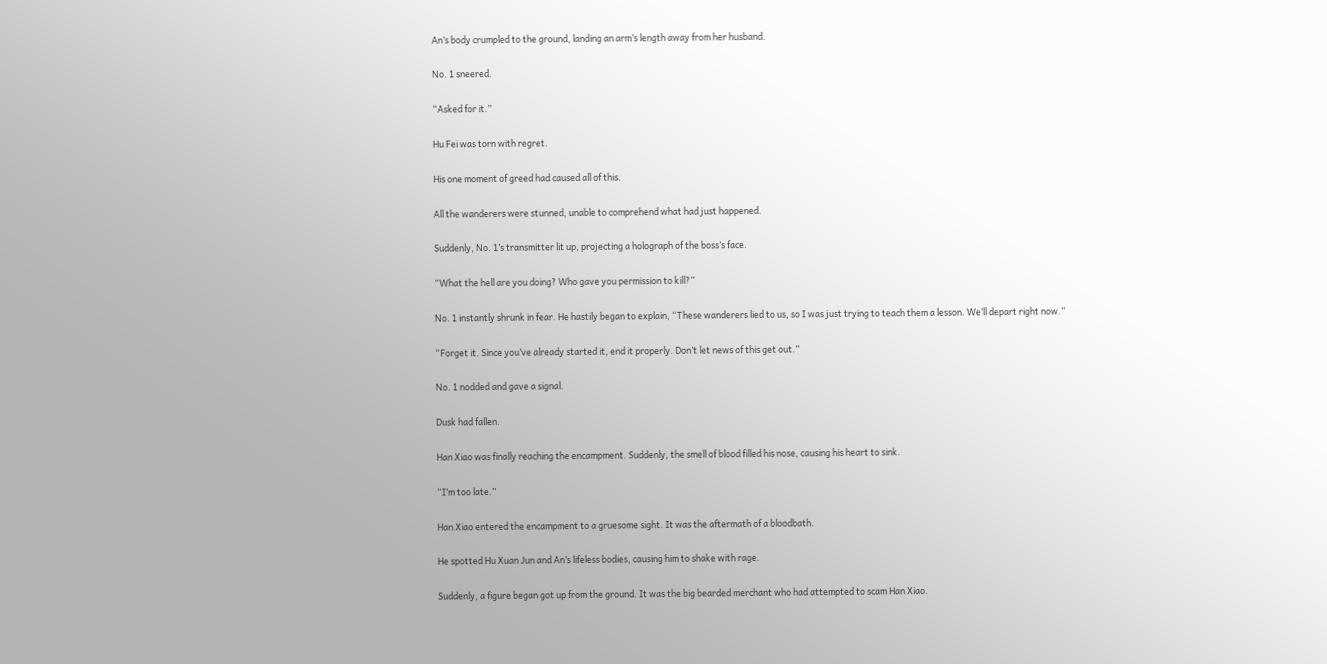An’s body crumpled to the ground, landing an arm’s length away from her husband.

No. 1 sneered.

“Asked for it.”

Hu Fei was torn with regret.

His one moment of greed had caused all of this.

All the wanderers were stunned, unable to comprehend what had just happened.

Suddenly, No. 1’s transmitter lit up, projecting a holograph of the boss’s face.

“What the hell are you doing? Who gave you permission to kill?”

No. 1 instantly shrunk in fear. He hastily began to explain, “These wanderers lied to us, so I was just trying to teach them a lesson. We’ll depart right now.”

“Forget it. Since you’ve already started it, end it properly. Don’t let news of this get out.”

No. 1 nodded and gave a signal.

Dusk had fallen.

Han Xiao was finally reaching the encampment. Suddenly, the smell of blood filled his nose, causing his heart to sink.

“I’m too late.”

Han Xiao entered the encampment to a gruesome sight. It was the aftermath of a bloodbath.

He spotted Hu Xuan Jun and An’s lifeless bodies, causing him to shake with rage.

Suddenly, a figure began got up from the ground. It was the big bearded merchant who had attempted to scam Han Xiao.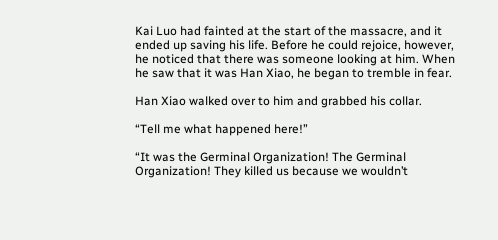Kai Luo had fainted at the start of the massacre, and it ended up saving his life. Before he could rejoice, however, he noticed that there was someone looking at him. When he saw that it was Han Xiao, he began to tremble in fear.

Han Xiao walked over to him and grabbed his collar.

“Tell me what happened here!”

“It was the Germinal Organization! The Germinal Organization! They killed us because we wouldn’t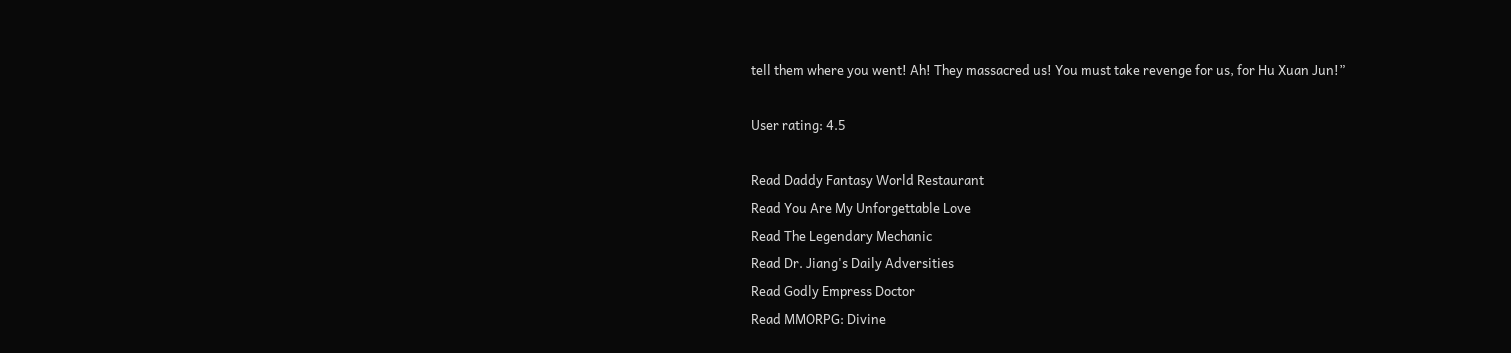tell them where you went! Ah! They massacred us! You must take revenge for us, for Hu Xuan Jun!”

User rating: 4.5

Read Daddy Fantasy World Restaurant
Read You Are My Unforgettable Love
Read The Legendary Mechanic
Read Dr. Jiang's Daily Adversities
Read Godly Empress Doctor
Read MMORPG: Divine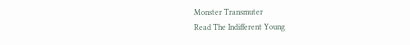Monster Transmuter
Read The Indifferent Young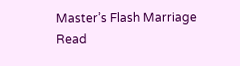Master’s Flash Marriage
Read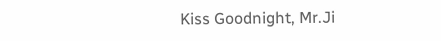Kiss Goodnight, Mr.Ji